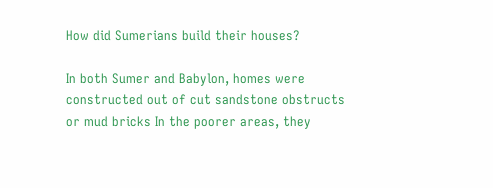How did Sumerians build their houses?

In both Sumer and Babylon, homes were constructed out of cut sandstone obstructs or mud bricks In the poorer areas, they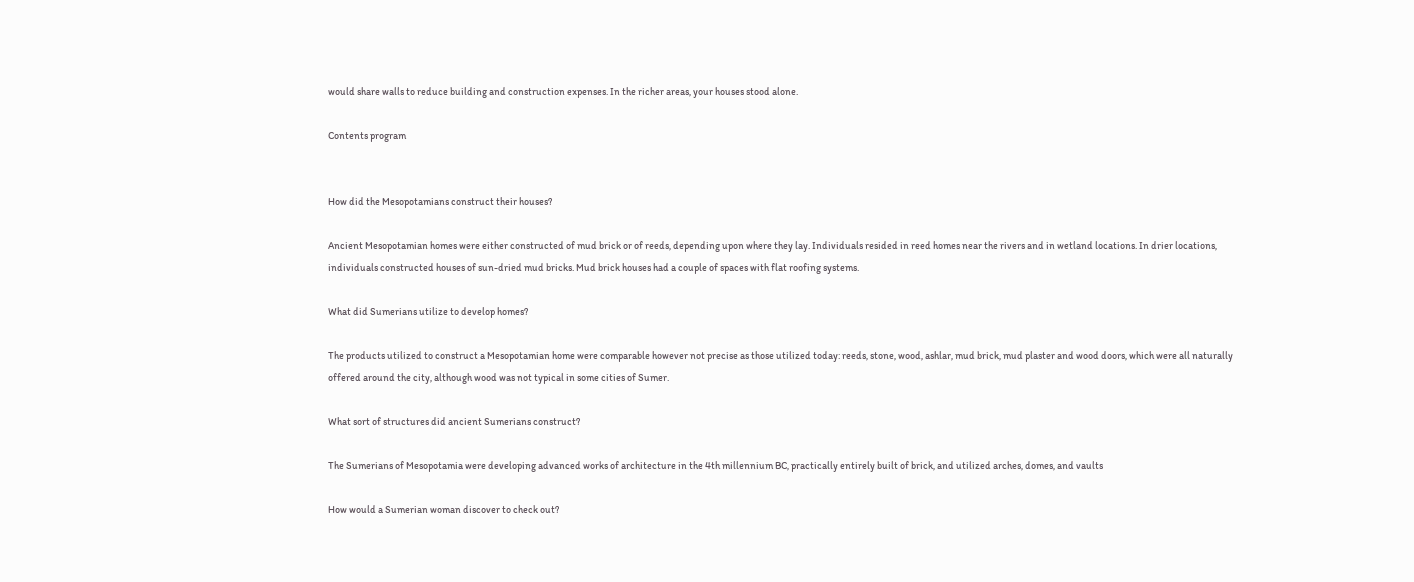would share walls to reduce building and construction expenses. In the richer areas, your houses stood alone.

Contents program


How did the Mesopotamians construct their houses?

Ancient Mesopotamian homes were either constructed of mud brick or of reeds, depending upon where they lay. Individuals resided in reed homes near the rivers and in wetland locations. In drier locations, individuals constructed houses of sun-dried mud bricks. Mud brick houses had a couple of spaces with flat roofing systems.

What did Sumerians utilize to develop homes?

The products utilized to construct a Mesopotamian home were comparable however not precise as those utilized today: reeds, stone, wood, ashlar, mud brick, mud plaster and wood doors, which were all naturally offered around the city, although wood was not typical in some cities of Sumer.

What sort of structures did ancient Sumerians construct?

The Sumerians of Mesopotamia were developing advanced works of architecture in the 4th millennium BC, practically entirely built of brick, and utilized arches, domes, and vaults

How would a Sumerian woman discover to check out?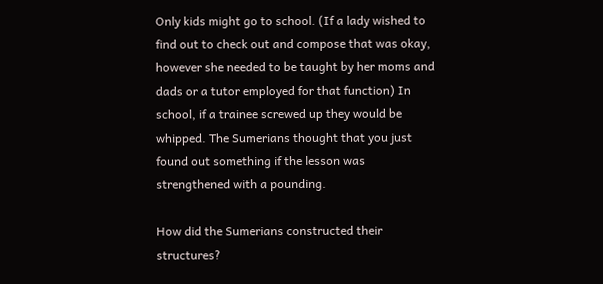Only kids might go to school. (If a lady wished to find out to check out and compose that was okay, however she needed to be taught by her moms and dads or a tutor employed for that function) In school, if a trainee screwed up they would be whipped. The Sumerians thought that you just found out something if the lesson was strengthened with a pounding.

How did the Sumerians constructed their structures?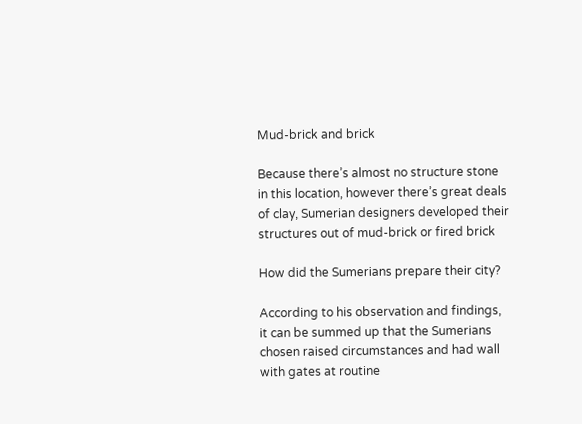Mud-brick and brick

Because there’s almost no structure stone in this location, however there’s great deals of clay, Sumerian designers developed their structures out of mud-brick or fired brick

How did the Sumerians prepare their city?

According to his observation and findings, it can be summed up that the Sumerians chosen raised circumstances and had wall with gates at routine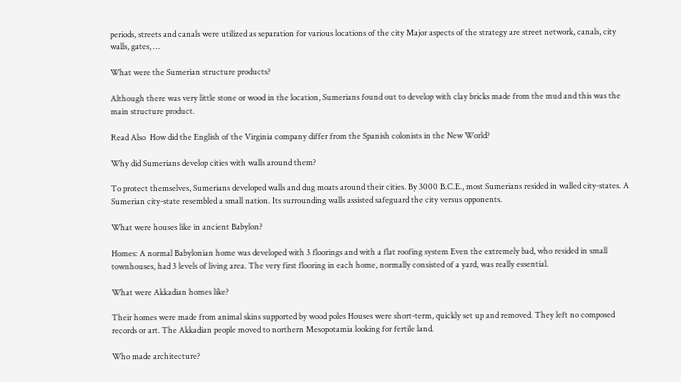periods, streets and canals were utilized as separation for various locations of the city Major aspects of the strategy are street network, canals, city walls, gates, …

What were the Sumerian structure products?

Although there was very little stone or wood in the location, Sumerians found out to develop with clay bricks made from the mud and this was the main structure product.

Read Also  How did the English of the Virginia company differ from the Spanish colonists in the New World?

Why did Sumerians develop cities with walls around them?

To protect themselves, Sumerians developed walls and dug moats around their cities. By 3000 B.C.E., most Sumerians resided in walled city-states. A Sumerian city-state resembled a small nation. Its surrounding walls assisted safeguard the city versus opponents.

What were houses like in ancient Babylon?

Homes: A normal Babylonian home was developed with 3 floorings and with a flat roofing system Even the extremely bad, who resided in small townhouses, had 3 levels of living area. The very first flooring in each home, normally consisted of a yard, was really essential.

What were Akkadian homes like?

Their homes were made from animal skins supported by wood poles Houses were short-term, quickly set up and removed. They left no composed records or art. The Akkadian people moved to northern Mesopotamia looking for fertile land.

Who made architecture?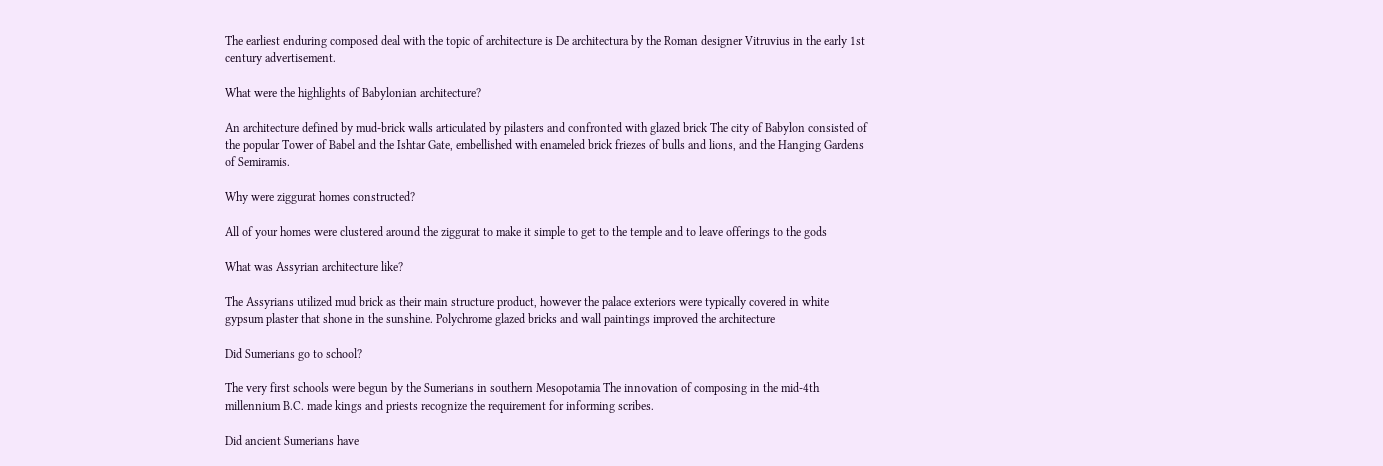The earliest enduring composed deal with the topic of architecture is De architectura by the Roman designer Vitruvius in the early 1st century advertisement.

What were the highlights of Babylonian architecture?

An architecture defined by mud-brick walls articulated by pilasters and confronted with glazed brick The city of Babylon consisted of the popular Tower of Babel and the Ishtar Gate, embellished with enameled brick friezes of bulls and lions, and the Hanging Gardens of Semiramis.

Why were ziggurat homes constructed?

All of your homes were clustered around the ziggurat to make it simple to get to the temple and to leave offerings to the gods

What was Assyrian architecture like?

The Assyrians utilized mud brick as their main structure product, however the palace exteriors were typically covered in white gypsum plaster that shone in the sunshine. Polychrome glazed bricks and wall paintings improved the architecture

Did Sumerians go to school?

The very first schools were begun by the Sumerians in southern Mesopotamia The innovation of composing in the mid-4th millennium B.C. made kings and priests recognize the requirement for informing scribes.

Did ancient Sumerians have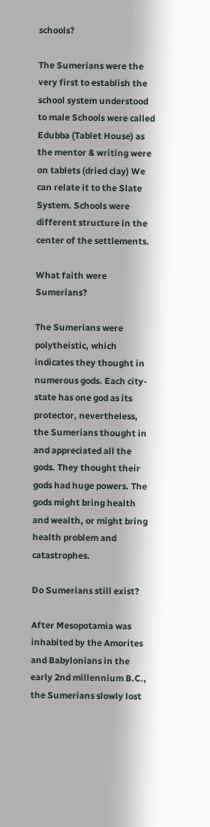schools?

The Sumerians were the very first to establish the school system understood to male Schools were called Edubba (Tablet House) as the mentor & writing were on tablets (dried clay) We can relate it to the Slate System. Schools were different structure in the center of the settlements.

What faith were Sumerians?

The Sumerians were polytheistic, which indicates they thought in numerous gods. Each city-state has one god as its protector, nevertheless, the Sumerians thought in and appreciated all the gods. They thought their gods had huge powers. The gods might bring health and wealth, or might bring health problem and catastrophes.

Do Sumerians still exist?

After Mesopotamia was inhabited by the Amorites and Babylonians in the early 2nd millennium B.C., the Sumerians slowly lost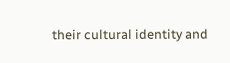their cultural identity and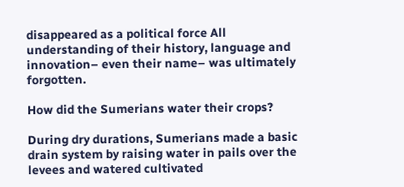disappeared as a political force All understanding of their history, language and innovation– even their name– was ultimately forgotten.

How did the Sumerians water their crops?

During dry durations, Sumerians made a basic drain system by raising water in pails over the levees and watered cultivated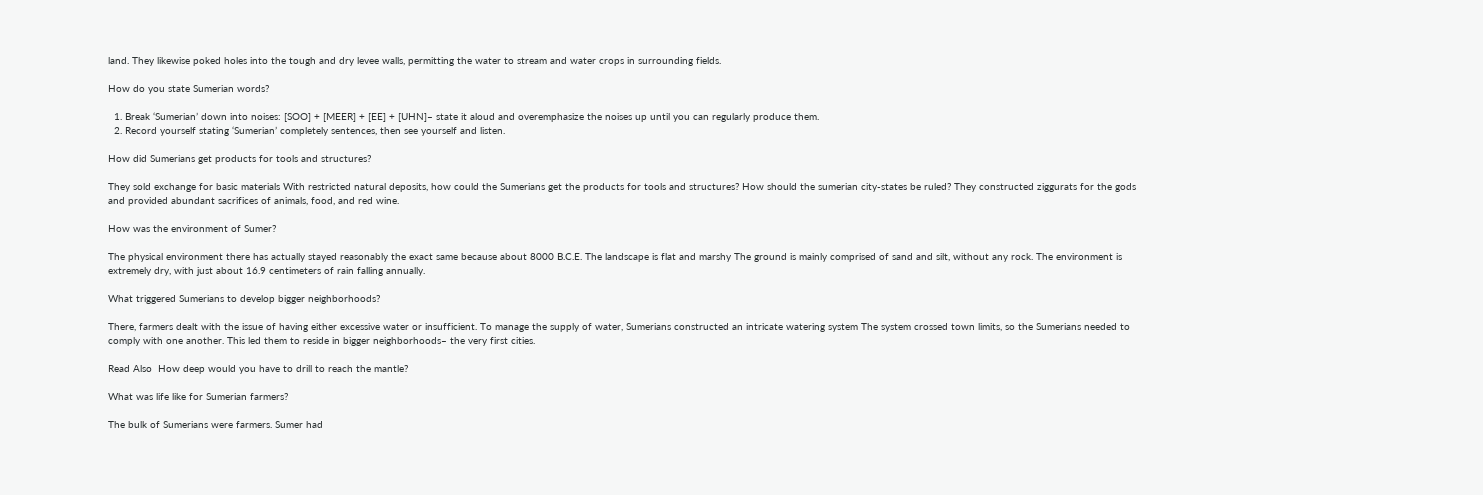land. They likewise poked holes into the tough and dry levee walls, permitting the water to stream and water crops in surrounding fields.

How do you state Sumerian words?

  1. Break ‘Sumerian’ down into noises: [SOO] + [MEER] + [EE] + [UHN]– state it aloud and overemphasize the noises up until you can regularly produce them.
  2. Record yourself stating ‘Sumerian’ completely sentences, then see yourself and listen.

How did Sumerians get products for tools and structures?

They sold exchange for basic materials With restricted natural deposits, how could the Sumerians get the products for tools and structures? How should the sumerian city-states be ruled? They constructed ziggurats for the gods and provided abundant sacrifices of animals, food, and red wine.

How was the environment of Sumer?

The physical environment there has actually stayed reasonably the exact same because about 8000 B.C.E. The landscape is flat and marshy The ground is mainly comprised of sand and silt, without any rock. The environment is extremely dry, with just about 16.9 centimeters of rain falling annually.

What triggered Sumerians to develop bigger neighborhoods?

There, farmers dealt with the issue of having either excessive water or insufficient. To manage the supply of water, Sumerians constructed an intricate watering system The system crossed town limits, so the Sumerians needed to comply with one another. This led them to reside in bigger neighborhoods– the very first cities.

Read Also  How deep would you have to drill to reach the mantle?

What was life like for Sumerian farmers?

The bulk of Sumerians were farmers. Sumer had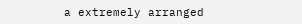a extremely arranged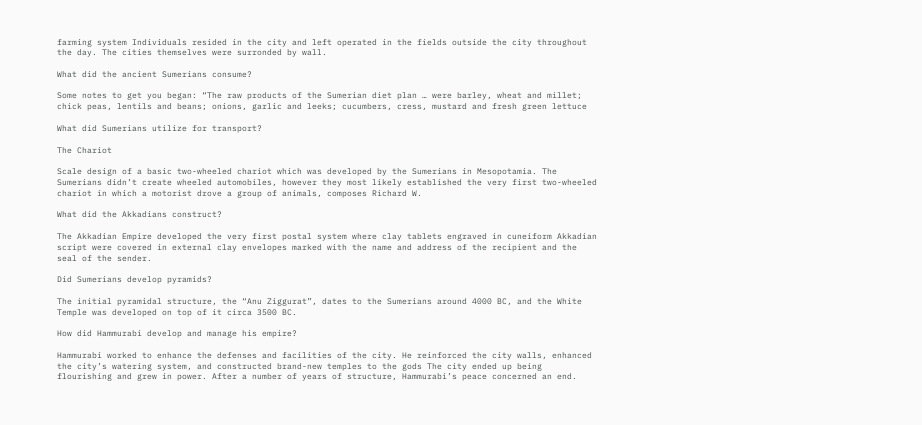farming system Individuals resided in the city and left operated in the fields outside the city throughout the day. The cities themselves were surronded by wall.

What did the ancient Sumerians consume?

Some notes to get you began: “The raw products of the Sumerian diet plan … were barley, wheat and millet; chick peas, lentils and beans; onions, garlic and leeks; cucumbers, cress, mustard and fresh green lettuce

What did Sumerians utilize for transport?

The Chariot

Scale design of a basic two-wheeled chariot which was developed by the Sumerians in Mesopotamia. The Sumerians didn’t create wheeled automobiles, however they most likely established the very first two-wheeled chariot in which a motorist drove a group of animals, composes Richard W.

What did the Akkadians construct?

The Akkadian Empire developed the very first postal system where clay tablets engraved in cuneiform Akkadian script were covered in external clay envelopes marked with the name and address of the recipient and the seal of the sender.

Did Sumerians develop pyramids?

The initial pyramidal structure, the “Anu Ziggurat”, dates to the Sumerians around 4000 BC, and the White Temple was developed on top of it circa 3500 BC.

How did Hammurabi develop and manage his empire?

Hammurabi worked to enhance the defenses and facilities of the city. He reinforced the city walls, enhanced the city’s watering system, and constructed brand-new temples to the gods The city ended up being flourishing and grew in power. After a number of years of structure, Hammurabi’s peace concerned an end.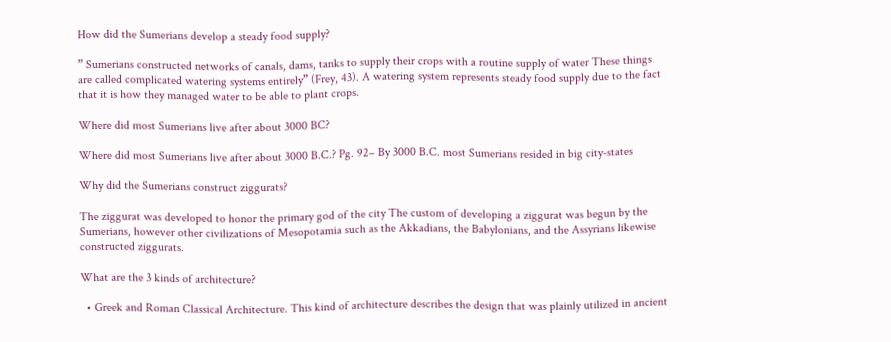How did the Sumerians develop a steady food supply?

” Sumerians constructed networks of canals, dams, tanks to supply their crops with a routine supply of water These things are called complicated watering systems entirely” (Frey, 43). A watering system represents steady food supply due to the fact that it is how they managed water to be able to plant crops.

Where did most Sumerians live after about 3000 BC?

Where did most Sumerians live after about 3000 B.C.? Pg. 92– By 3000 B.C. most Sumerians resided in big city-states

Why did the Sumerians construct ziggurats?

The ziggurat was developed to honor the primary god of the city The custom of developing a ziggurat was begun by the Sumerians, however other civilizations of Mesopotamia such as the Akkadians, the Babylonians, and the Assyrians likewise constructed ziggurats.

What are the 3 kinds of architecture?

  • Greek and Roman Classical Architecture. This kind of architecture describes the design that was plainly utilized in ancient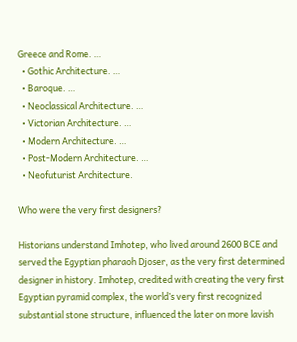Greece and Rome. …
  • Gothic Architecture. …
  • Baroque. …
  • Neoclassical Architecture. …
  • Victorian Architecture. …
  • Modern Architecture. …
  • Post-Modern Architecture. …
  • Neofuturist Architecture.

Who were the very first designers?

Historians understand Imhotep, who lived around 2600 BCE and served the Egyptian pharaoh Djoser, as the very first determined designer in history. Imhotep, credited with creating the very first Egyptian pyramid complex, the world’s very first recognized substantial stone structure, influenced the later on more lavish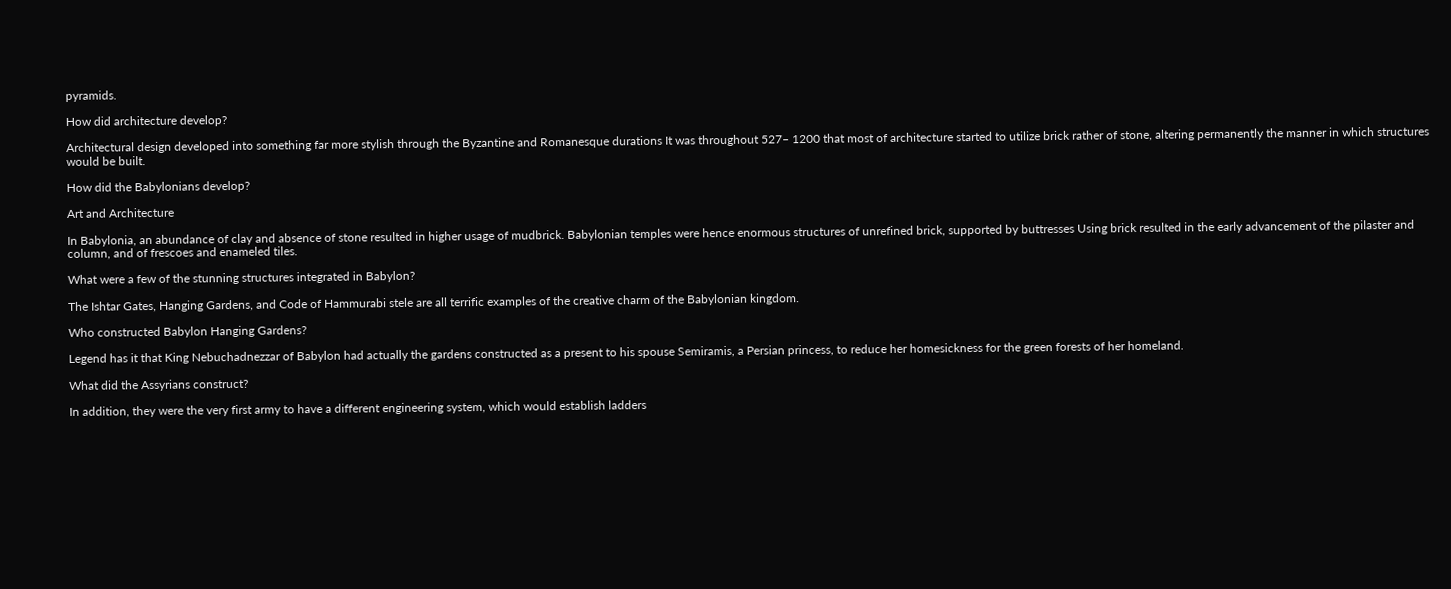pyramids.

How did architecture develop?

Architectural design developed into something far more stylish through the Byzantine and Romanesque durations It was throughout 527– 1200 that most of architecture started to utilize brick rather of stone, altering permanently the manner in which structures would be built.

How did the Babylonians develop?

Art and Architecture

In Babylonia, an abundance of clay and absence of stone resulted in higher usage of mudbrick. Babylonian temples were hence enormous structures of unrefined brick, supported by buttresses Using brick resulted in the early advancement of the pilaster and column, and of frescoes and enameled tiles.

What were a few of the stunning structures integrated in Babylon?

The Ishtar Gates, Hanging Gardens, and Code of Hammurabi stele are all terrific examples of the creative charm of the Babylonian kingdom.

Who constructed Babylon Hanging Gardens?

Legend has it that King Nebuchadnezzar of Babylon had actually the gardens constructed as a present to his spouse Semiramis, a Persian princess, to reduce her homesickness for the green forests of her homeland.

What did the Assyrians construct?

In addition, they were the very first army to have a different engineering system, which would establish ladders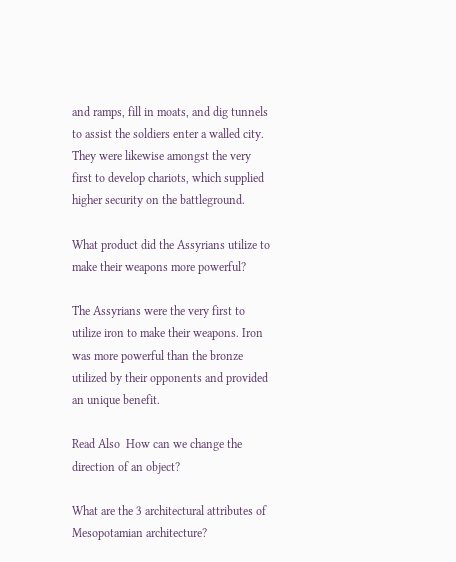and ramps, fill in moats, and dig tunnels to assist the soldiers enter a walled city. They were likewise amongst the very first to develop chariots, which supplied higher security on the battleground.

What product did the Assyrians utilize to make their weapons more powerful?

The Assyrians were the very first to utilize iron to make their weapons. Iron was more powerful than the bronze utilized by their opponents and provided an unique benefit.

Read Also  How can we change the direction of an object?

What are the 3 architectural attributes of Mesopotamian architecture?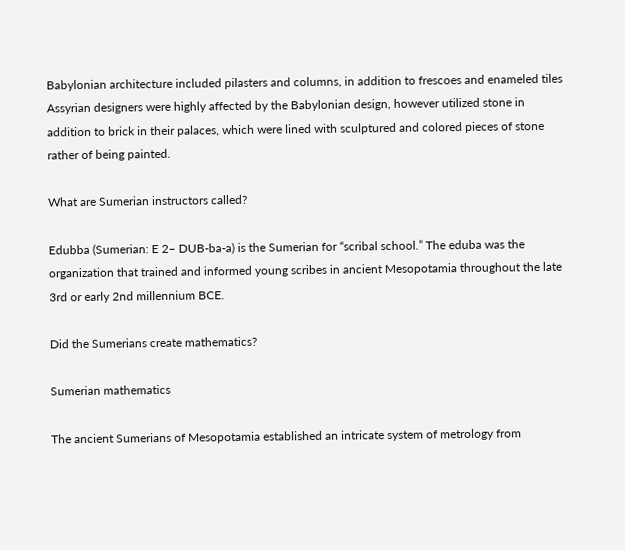Babylonian architecture included pilasters and columns, in addition to frescoes and enameled tiles Assyrian designers were highly affected by the Babylonian design, however utilized stone in addition to brick in their palaces, which were lined with sculptured and colored pieces of stone rather of being painted.

What are Sumerian instructors called?

Edubba (Sumerian: E 2– DUB-ba-a) is the Sumerian for “scribal school.” The eduba was the organization that trained and informed young scribes in ancient Mesopotamia throughout the late 3rd or early 2nd millennium BCE.

Did the Sumerians create mathematics?

Sumerian mathematics

The ancient Sumerians of Mesopotamia established an intricate system of metrology from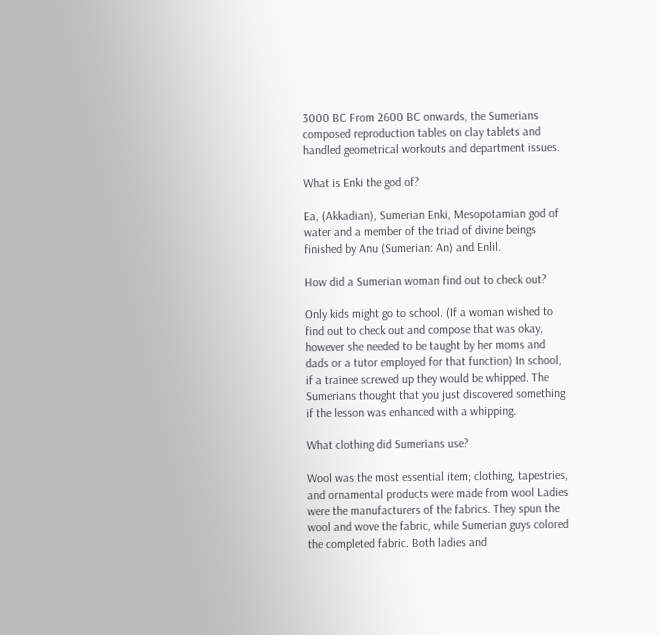3000 BC From 2600 BC onwards, the Sumerians composed reproduction tables on clay tablets and handled geometrical workouts and department issues.

What is Enki the god of?

Ea, (Akkadian), Sumerian Enki, Mesopotamian god of water and a member of the triad of divine beings finished by Anu (Sumerian: An) and Enlil.

How did a Sumerian woman find out to check out?

Only kids might go to school. (If a woman wished to find out to check out and compose that was okay, however she needed to be taught by her moms and dads or a tutor employed for that function) In school, if a trainee screwed up they would be whipped. The Sumerians thought that you just discovered something if the lesson was enhanced with a whipping.

What clothing did Sumerians use?

Wool was the most essential item; clothing, tapestries, and ornamental products were made from wool Ladies were the manufacturers of the fabrics. They spun the wool and wove the fabric, while Sumerian guys colored the completed fabric. Both ladies and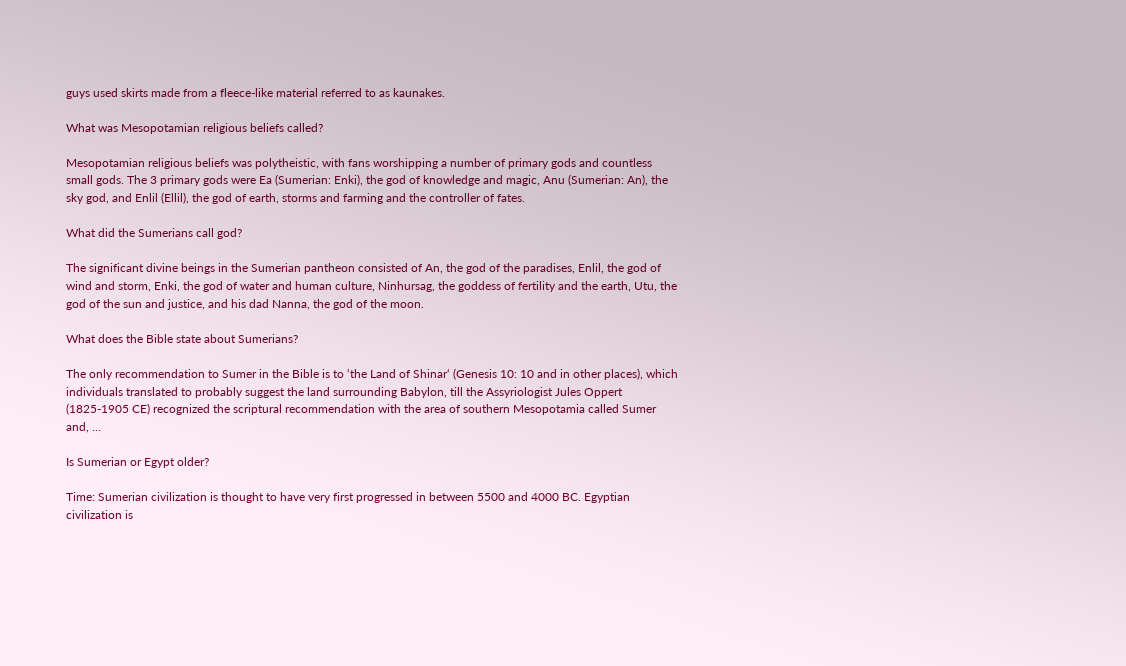guys used skirts made from a fleece-like material referred to as kaunakes.

What was Mesopotamian religious beliefs called?

Mesopotamian religious beliefs was polytheistic, with fans worshipping a number of primary gods and countless small gods. The 3 primary gods were Ea (Sumerian: Enki), the god of knowledge and magic, Anu (Sumerian: An), the sky god, and Enlil (Ellil), the god of earth, storms and farming and the controller of fates.

What did the Sumerians call god?

The significant divine beings in the Sumerian pantheon consisted of An, the god of the paradises, Enlil, the god of wind and storm, Enki, the god of water and human culture, Ninhursag, the goddess of fertility and the earth, Utu, the god of the sun and justice, and his dad Nanna, the god of the moon.

What does the Bible state about Sumerians?

The only recommendation to Sumer in the Bible is to ‘the Land of Shinar‘ (Genesis 10: 10 and in other places), which individuals translated to probably suggest the land surrounding Babylon, till the Assyriologist Jules Oppert (1825-1905 CE) recognized the scriptural recommendation with the area of southern Mesopotamia called Sumer and, …

Is Sumerian or Egypt older?

Time: Sumerian civilization is thought to have very first progressed in between 5500 and 4000 BC. Egyptian civilization is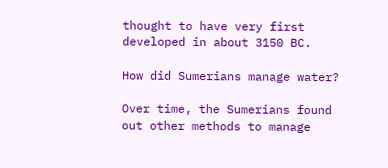thought to have very first developed in about 3150 BC.

How did Sumerians manage water?

Over time, the Sumerians found out other methods to manage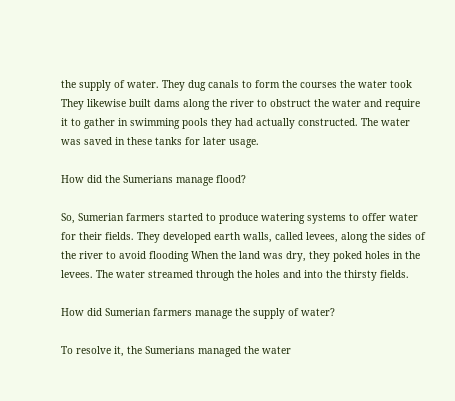the supply of water. They dug canals to form the courses the water took They likewise built dams along the river to obstruct the water and require it to gather in swimming pools they had actually constructed. The water was saved in these tanks for later usage.

How did the Sumerians manage flood?

So, Sumerian farmers started to produce watering systems to offer water for their fields. They developed earth walls, called levees, along the sides of the river to avoid flooding When the land was dry, they poked holes in the levees. The water streamed through the holes and into the thirsty fields.

How did Sumerian farmers manage the supply of water?

To resolve it, the Sumerians managed the water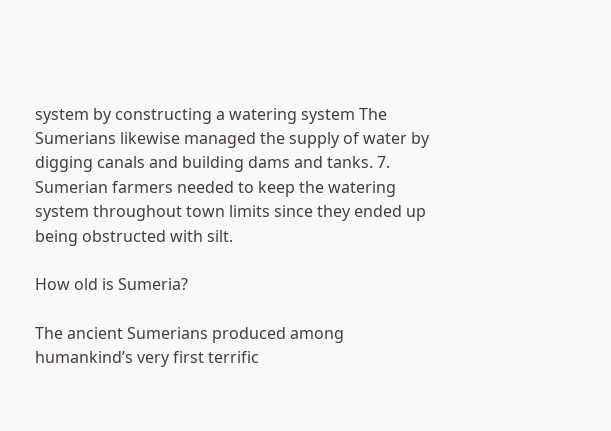system by constructing a watering system The Sumerians likewise managed the supply of water by digging canals and building dams and tanks. 7. Sumerian farmers needed to keep the watering system throughout town limits since they ended up being obstructed with silt.

How old is Sumeria?

The ancient Sumerians produced among humankind’s very first terrific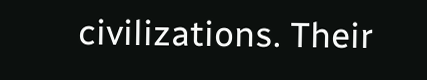civilizations. Their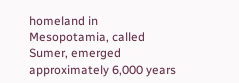homeland in Mesopotamia, called Sumer, emerged approximately 6,000 years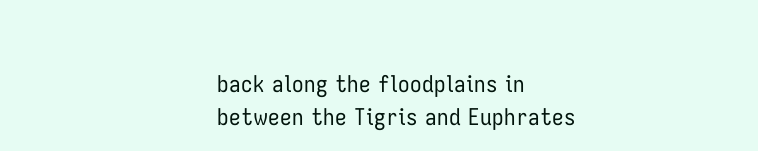back along the floodplains in between the Tigris and Euphrates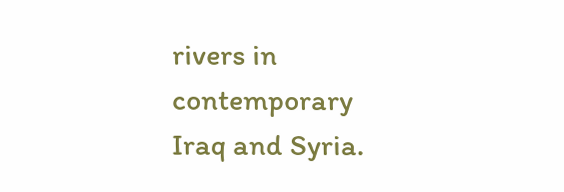rivers in contemporary Iraq and Syria.